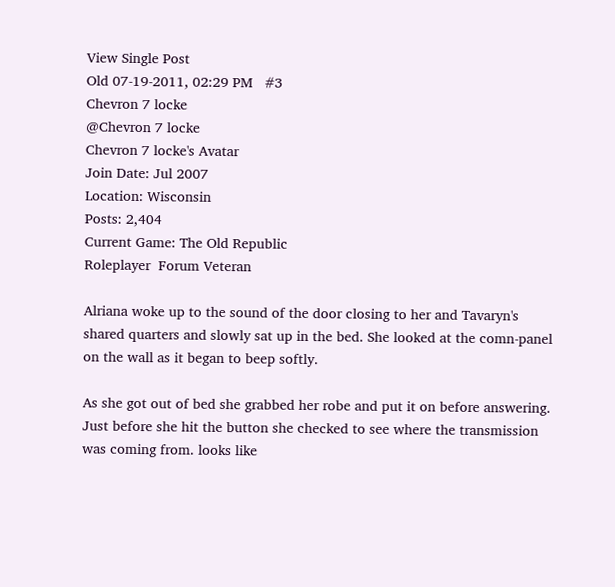View Single Post
Old 07-19-2011, 02:29 PM   #3
Chevron 7 locke
@Chevron 7 locke
Chevron 7 locke's Avatar
Join Date: Jul 2007
Location: Wisconsin
Posts: 2,404
Current Game: The Old Republic
Roleplayer  Forum Veteran

Alriana woke up to the sound of the door closing to her and Tavaryn's shared quarters and slowly sat up in the bed. She looked at the comn-panel on the wall as it began to beep softly.

As she got out of bed she grabbed her robe and put it on before answering. Just before she hit the button she checked to see where the transmission was coming from. looks like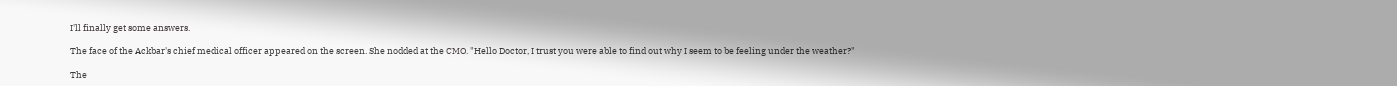I'll finally get some answers.

The face of the Ackbar's chief medical officer appeared on the screen. She nodded at the CMO. "Hello Doctor, I trust you were able to find out why I seem to be feeling under the weather?"

The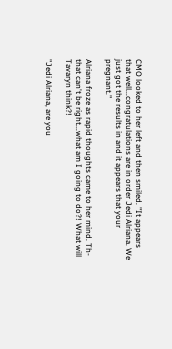CMO looked to her left and then smiled. "It appears that well...congratulations are in order Jedi Alriana. We just got the results in and it appears that your pregnant."

Alriana froze as rapid thoughts came to her mind. Th-that can't be right...what am I going to do?! What will Tavaryn think?!

"Jedi Alriana, are you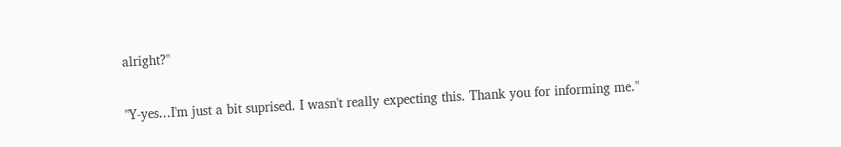alright?"

"Y-yes...I'm just a bit suprised. I wasn't really expecting this. Thank you for informing me."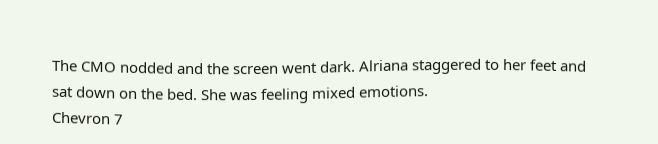The CMO nodded and the screen went dark. Alriana staggered to her feet and sat down on the bed. She was feeling mixed emotions.
Chevron 7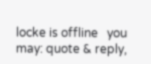locke is offline   you may: quote & reply,